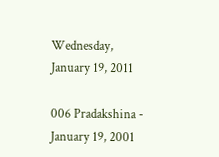Wednesday, January 19, 2011

006 Pradakshina - January 19, 2001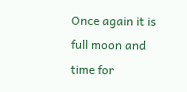Once again it is full moon and time for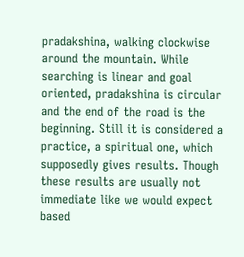pradakshina, walking clockwise around the mountain. While searching is linear and goal oriented, pradakshina is circular and the end of the road is the beginning. Still it is considered a practice, a spiritual one, which supposedly gives results. Though these results are usually not immediate like we would expect based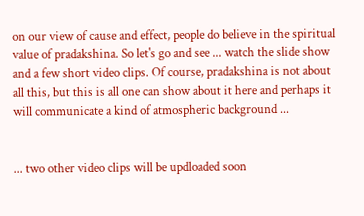on our view of cause and effect, people do believe in the spiritual value of pradakshina. So let's go and see ... watch the slide show and a few short video clips. Of course, pradakshina is not about all this, but this is all one can show about it here and perhaps it will communicate a kind of atmospheric background ...


... two other video clips will be updloaded soon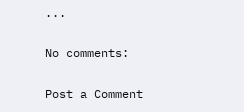...

No comments:

Post a Comment